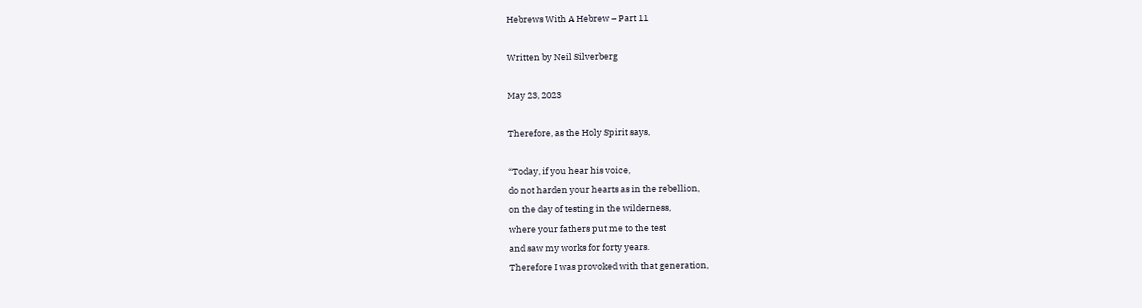Hebrews With A Hebrew – Part 11

Written by Neil Silverberg

May 23, 2023

Therefore, as the Holy Spirit says,

“Today, if you hear his voice,
do not harden your hearts as in the rebellion,
on the day of testing in the wilderness,
where your fathers put me to the test
and saw my works for forty years.
Therefore I was provoked with that generation,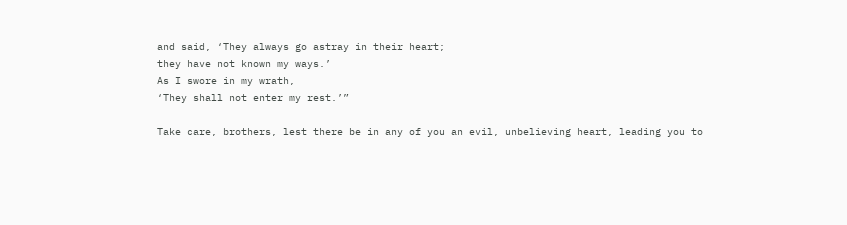and said, ‘They always go astray in their heart;
they have not known my ways.’
As I swore in my wrath,
‘They shall not enter my rest.’”

Take care, brothers, lest there be in any of you an evil, unbelieving heart, leading you to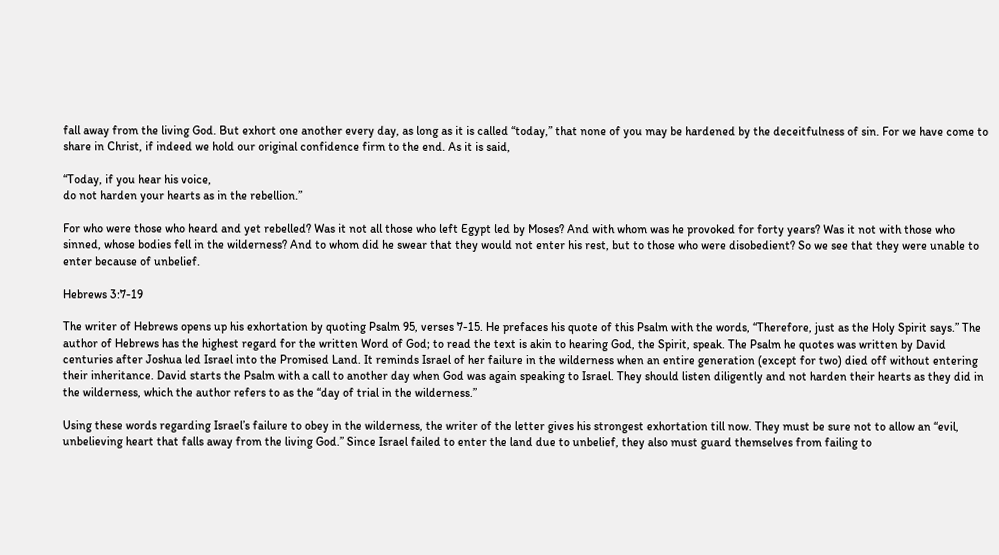fall away from the living God. But exhort one another every day, as long as it is called “today,” that none of you may be hardened by the deceitfulness of sin. For we have come to share in Christ, if indeed we hold our original confidence firm to the end. As it is said,

“Today, if you hear his voice,
do not harden your hearts as in the rebellion.”

For who were those who heard and yet rebelled? Was it not all those who left Egypt led by Moses? And with whom was he provoked for forty years? Was it not with those who sinned, whose bodies fell in the wilderness? And to whom did he swear that they would not enter his rest, but to those who were disobedient? So we see that they were unable to enter because of unbelief.

Hebrews 3:7-19

The writer of Hebrews opens up his exhortation by quoting Psalm 95, verses 7-15. He prefaces his quote of this Psalm with the words, “Therefore, just as the Holy Spirit says.” The author of Hebrews has the highest regard for the written Word of God; to read the text is akin to hearing God, the Spirit, speak. The Psalm he quotes was written by David centuries after Joshua led Israel into the Promised Land. It reminds Israel of her failure in the wilderness when an entire generation (except for two) died off without entering their inheritance. David starts the Psalm with a call to another day when God was again speaking to Israel. They should listen diligently and not harden their hearts as they did in the wilderness, which the author refers to as the “day of trial in the wilderness.”

Using these words regarding Israel’s failure to obey in the wilderness, the writer of the letter gives his strongest exhortation till now. They must be sure not to allow an “evil, unbelieving heart that falls away from the living God.” Since Israel failed to enter the land due to unbelief, they also must guard themselves from failing to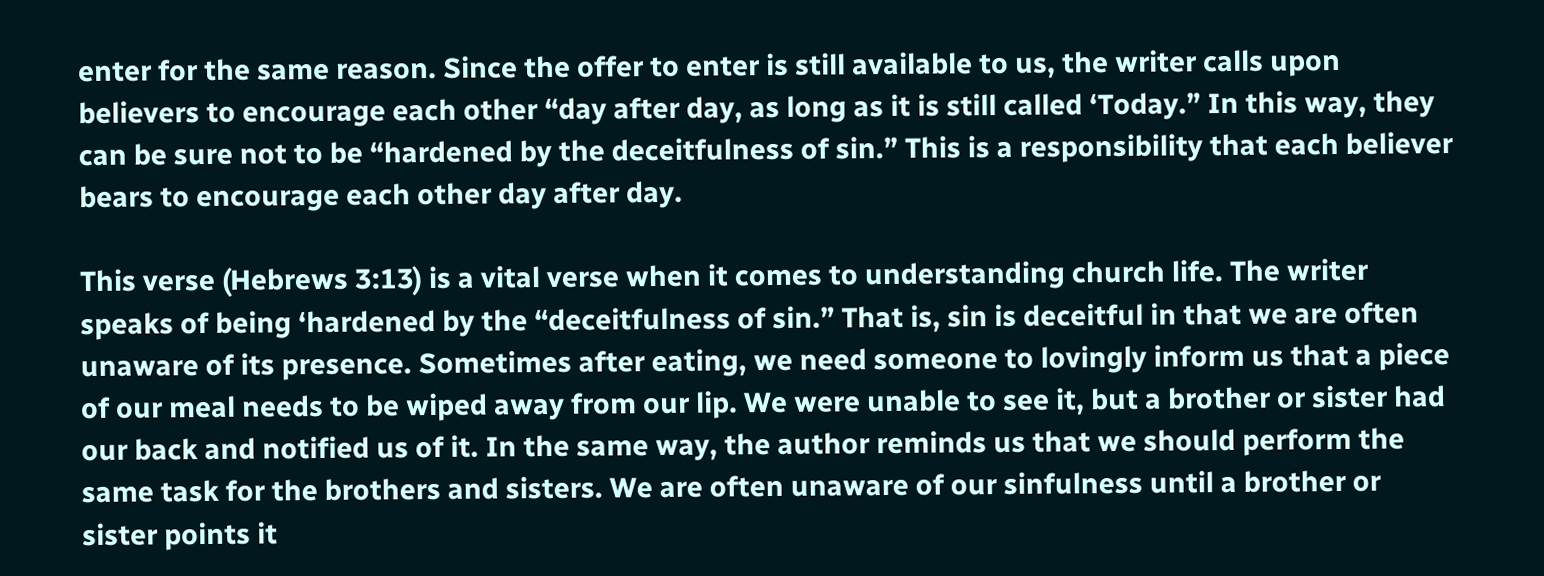enter for the same reason. Since the offer to enter is still available to us, the writer calls upon believers to encourage each other “day after day, as long as it is still called ‘Today.” In this way, they can be sure not to be “hardened by the deceitfulness of sin.” This is a responsibility that each believer bears to encourage each other day after day.

This verse (Hebrews 3:13) is a vital verse when it comes to understanding church life. The writer speaks of being ‘hardened by the “deceitfulness of sin.” That is, sin is deceitful in that we are often unaware of its presence. Sometimes after eating, we need someone to lovingly inform us that a piece of our meal needs to be wiped away from our lip. We were unable to see it, but a brother or sister had our back and notified us of it. In the same way, the author reminds us that we should perform the same task for the brothers and sisters. We are often unaware of our sinfulness until a brother or sister points it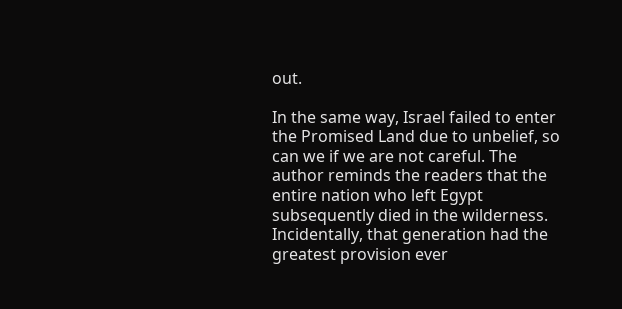out.

In the same way, Israel failed to enter the Promised Land due to unbelief, so can we if we are not careful. The author reminds the readers that the entire nation who left Egypt subsequently died in the wilderness. Incidentally, that generation had the greatest provision ever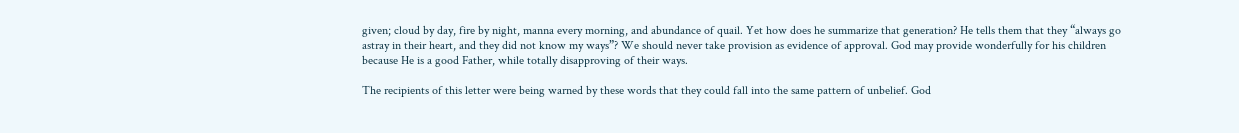given; cloud by day, fire by night, manna every morning, and abundance of quail. Yet how does he summarize that generation? He tells them that they “always go astray in their heart, and they did not know my ways”? We should never take provision as evidence of approval. God may provide wonderfully for his children because He is a good Father, while totally disapproving of their ways.

The recipients of this letter were being warned by these words that they could fall into the same pattern of unbelief. God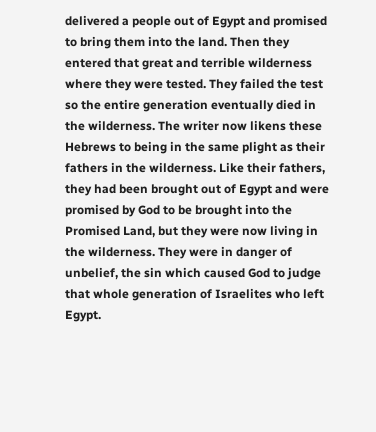delivered a people out of Egypt and promised to bring them into the land. Then they entered that great and terrible wilderness where they were tested. They failed the test so the entire generation eventually died in the wilderness. The writer now likens these Hebrews to being in the same plight as their fathers in the wilderness. Like their fathers, they had been brought out of Egypt and were promised by God to be brought into the Promised Land, but they were now living in the wilderness. They were in danger of unbelief, the sin which caused God to judge that whole generation of Israelites who left Egypt.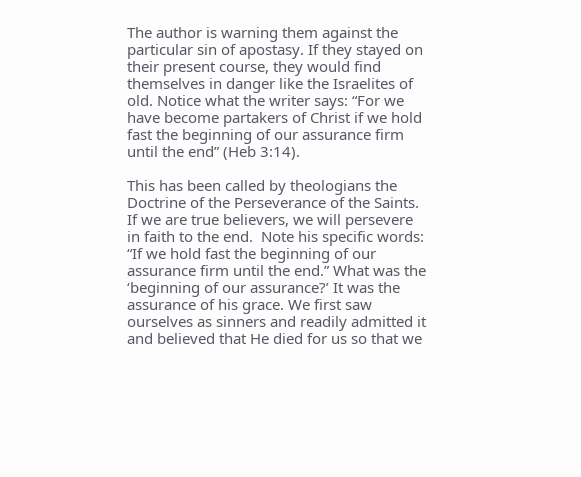The author is warning them against the particular sin of apostasy. If they stayed on their present course, they would find themselves in danger like the Israelites of old. Notice what the writer says: “For we have become partakers of Christ if we hold fast the beginning of our assurance firm until the end” (Heb 3:14).

This has been called by theologians the Doctrine of the Perseverance of the Saints. If we are true believers, we will persevere in faith to the end.  Note his specific words: “If we hold fast the beginning of our assurance firm until the end.” What was the ‘beginning of our assurance?’ It was the assurance of his grace. We first saw ourselves as sinners and readily admitted it and believed that He died for us so that we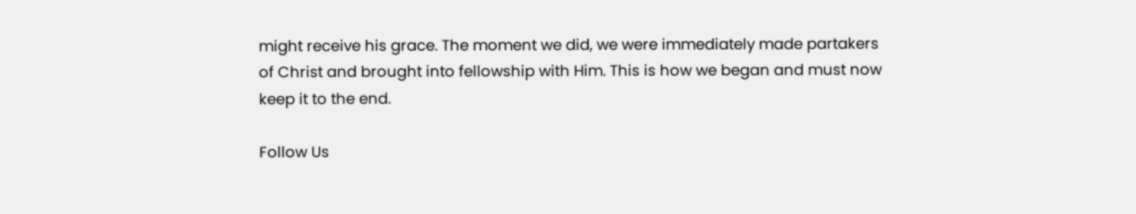might receive his grace. The moment we did, we were immediately made partakers of Christ and brought into fellowship with Him. This is how we began and must now keep it to the end.

Follow Us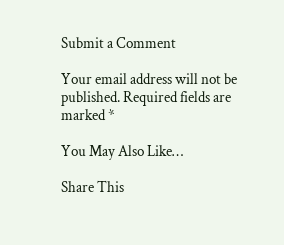Submit a Comment

Your email address will not be published. Required fields are marked *

You May Also Like…

Share This